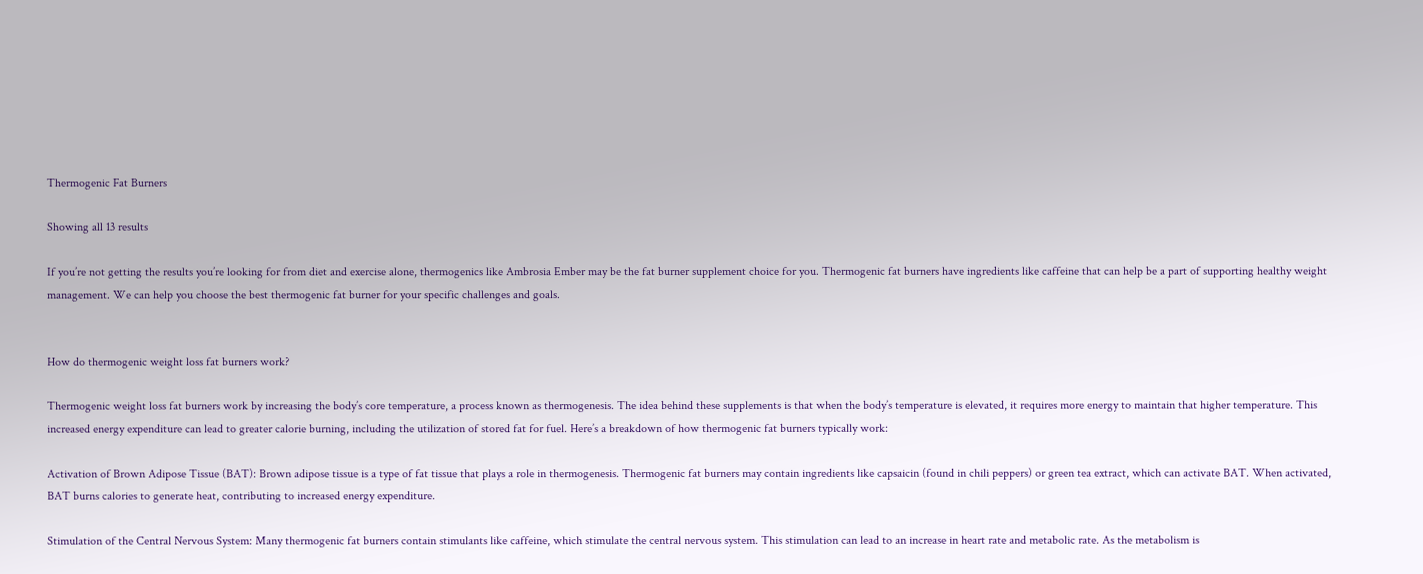Thermogenic Fat Burners

Showing all 13 results

If you’re not getting the results you’re looking for from diet and exercise alone, thermogenics like Ambrosia Ember may be the fat burner supplement choice for you. Thermogenic fat burners have ingredients like caffeine that can help be a part of supporting healthy weight management. We can help you choose the best thermogenic fat burner for your specific challenges and goals.


How do thermogenic weight loss fat burners work?

Thermogenic weight loss fat burners work by increasing the body’s core temperature, a process known as thermogenesis. The idea behind these supplements is that when the body’s temperature is elevated, it requires more energy to maintain that higher temperature. This increased energy expenditure can lead to greater calorie burning, including the utilization of stored fat for fuel. Here’s a breakdown of how thermogenic fat burners typically work:

Activation of Brown Adipose Tissue (BAT): Brown adipose tissue is a type of fat tissue that plays a role in thermogenesis. Thermogenic fat burners may contain ingredients like capsaicin (found in chili peppers) or green tea extract, which can activate BAT. When activated, BAT burns calories to generate heat, contributing to increased energy expenditure.

Stimulation of the Central Nervous System: Many thermogenic fat burners contain stimulants like caffeine, which stimulate the central nervous system. This stimulation can lead to an increase in heart rate and metabolic rate. As the metabolism is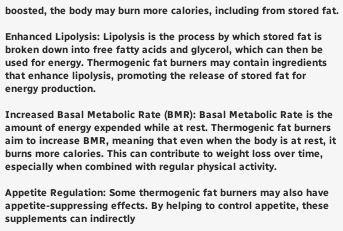boosted, the body may burn more calories, including from stored fat.

Enhanced Lipolysis: Lipolysis is the process by which stored fat is broken down into free fatty acids and glycerol, which can then be used for energy. Thermogenic fat burners may contain ingredients that enhance lipolysis, promoting the release of stored fat for energy production.

Increased Basal Metabolic Rate (BMR): Basal Metabolic Rate is the amount of energy expended while at rest. Thermogenic fat burners aim to increase BMR, meaning that even when the body is at rest, it burns more calories. This can contribute to weight loss over time, especially when combined with regular physical activity.

Appetite Regulation: Some thermogenic fat burners may also have appetite-suppressing effects. By helping to control appetite, these supplements can indirectly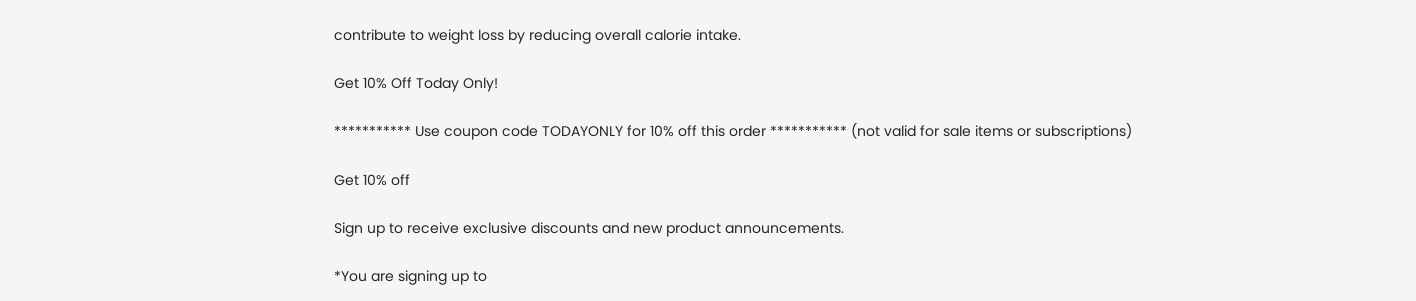contribute to weight loss by reducing overall calorie intake.

Get 10% Off Today Only!

*********** Use coupon code TODAYONLY for 10% off this order *********** (not valid for sale items or subscriptions)

Get 10% off

Sign up to receive exclusive discounts and new product announcements.

*You are signing up to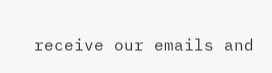receive our emails and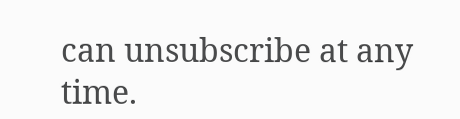can unsubscribe at any time.